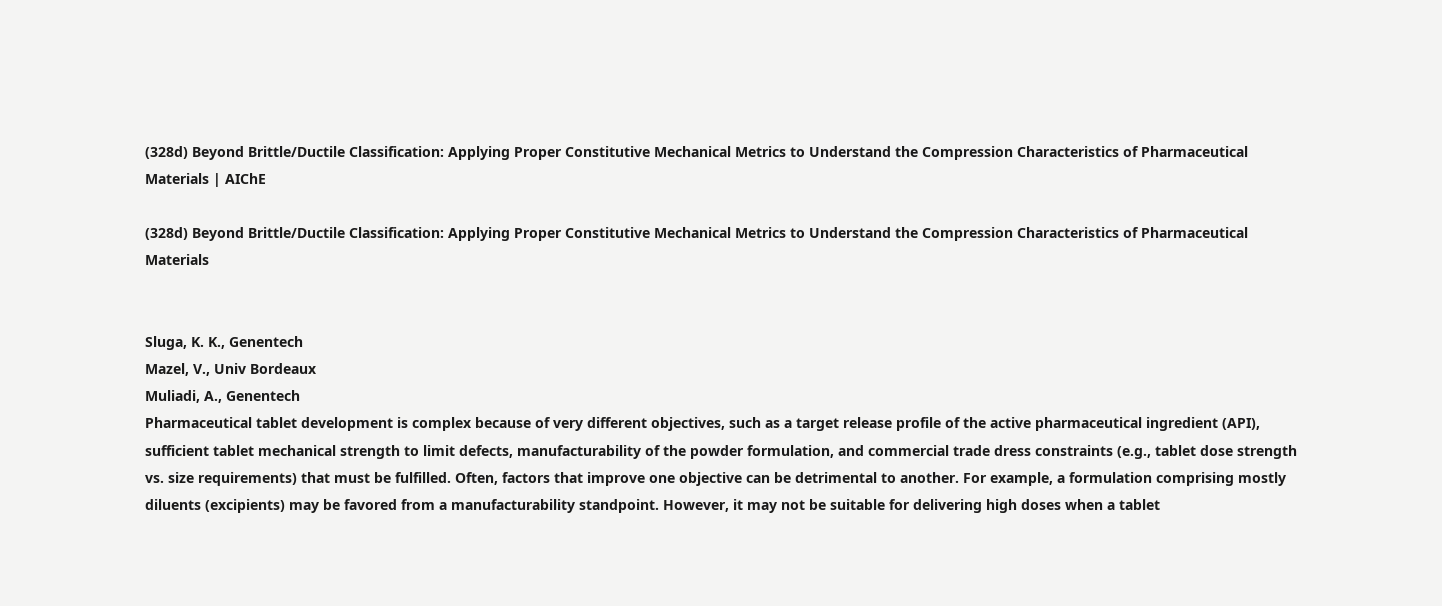(328d) Beyond Brittle/Ductile Classification: Applying Proper Constitutive Mechanical Metrics to Understand the Compression Characteristics of Pharmaceutical Materials | AIChE

(328d) Beyond Brittle/Ductile Classification: Applying Proper Constitutive Mechanical Metrics to Understand the Compression Characteristics of Pharmaceutical Materials


Sluga, K. K., Genentech
Mazel, V., Univ Bordeaux
Muliadi, A., Genentech
Pharmaceutical tablet development is complex because of very different objectives, such as a target release profile of the active pharmaceutical ingredient (API), sufficient tablet mechanical strength to limit defects, manufacturability of the powder formulation, and commercial trade dress constraints (e.g., tablet dose strength vs. size requirements) that must be fulfilled. Often, factors that improve one objective can be detrimental to another. For example, a formulation comprising mostly diluents (excipients) may be favored from a manufacturability standpoint. However, it may not be suitable for delivering high doses when a tablet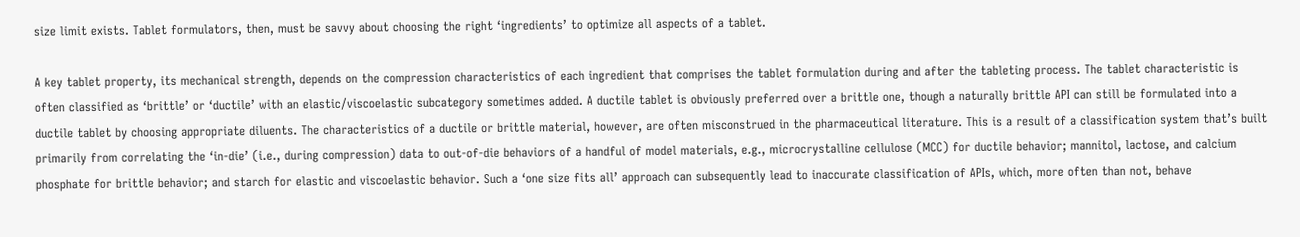size limit exists. Tablet formulators, then, must be savvy about choosing the right ‘ingredients’ to optimize all aspects of a tablet.

A key tablet property, its mechanical strength, depends on the compression characteristics of each ingredient that comprises the tablet formulation during and after the tableting process. The tablet characteristic is often classified as ‘brittle’ or ‘ductile’ with an elastic/viscoelastic subcategory sometimes added. A ductile tablet is obviously preferred over a brittle one, though a naturally brittle API can still be formulated into a ductile tablet by choosing appropriate diluents. The characteristics of a ductile or brittle material, however, are often misconstrued in the pharmaceutical literature. This is a result of a classification system that’s built primarily from correlating the ‘in-die’ (i.e., during compression) data to out-of-die behaviors of a handful of model materials, e.g., microcrystalline cellulose (MCC) for ductile behavior; mannitol, lactose, and calcium phosphate for brittle behavior; and starch for elastic and viscoelastic behavior. Such a ‘one size fits all’ approach can subsequently lead to inaccurate classification of APIs, which, more often than not, behave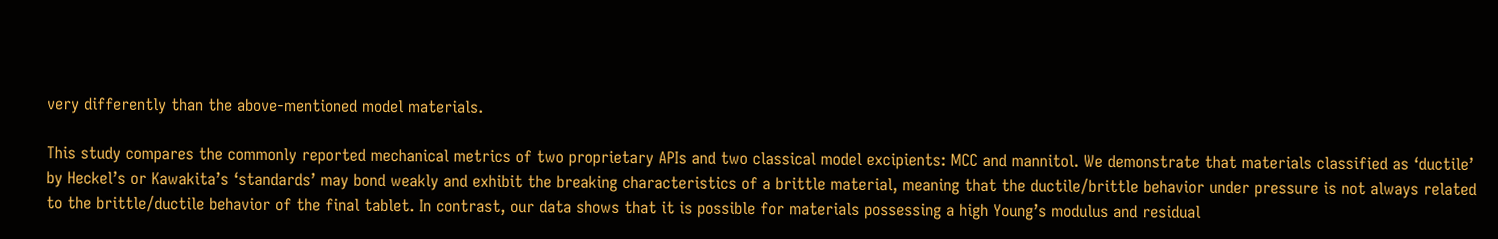very differently than the above-mentioned model materials.

This study compares the commonly reported mechanical metrics of two proprietary APIs and two classical model excipients: MCC and mannitol. We demonstrate that materials classified as ‘ductile’ by Heckel’s or Kawakita’s ‘standards’ may bond weakly and exhibit the breaking characteristics of a brittle material, meaning that the ductile/brittle behavior under pressure is not always related to the brittle/ductile behavior of the final tablet. In contrast, our data shows that it is possible for materials possessing a high Young’s modulus and residual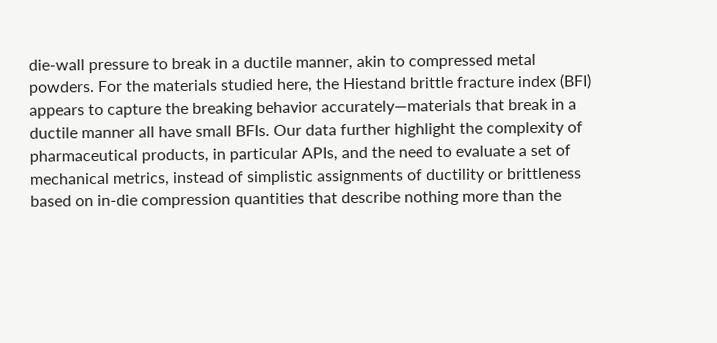die-wall pressure to break in a ductile manner, akin to compressed metal powders. For the materials studied here, the Hiestand brittle fracture index (BFI) appears to capture the breaking behavior accurately—materials that break in a ductile manner all have small BFIs. Our data further highlight the complexity of pharmaceutical products, in particular APIs, and the need to evaluate a set of mechanical metrics, instead of simplistic assignments of ductility or brittleness based on in-die compression quantities that describe nothing more than the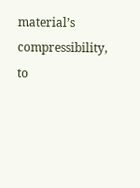material’s compressibility, to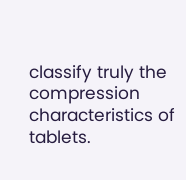classify truly the compression characteristics of tablets.